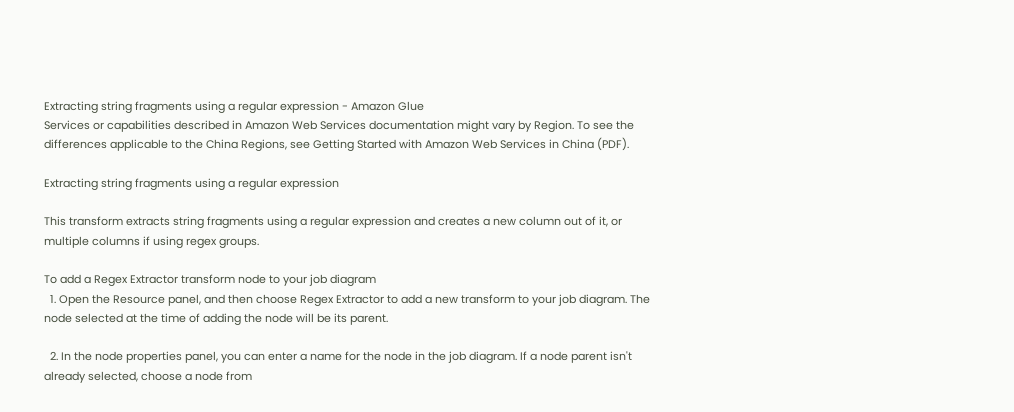Extracting string fragments using a regular expression - Amazon Glue
Services or capabilities described in Amazon Web Services documentation might vary by Region. To see the differences applicable to the China Regions, see Getting Started with Amazon Web Services in China (PDF).

Extracting string fragments using a regular expression

This transform extracts string fragments using a regular expression and creates a new column out of it, or multiple columns if using regex groups.

To add a Regex Extractor transform node to your job diagram
  1. Open the Resource panel, and then choose Regex Extractor to add a new transform to your job diagram. The node selected at the time of adding the node will be its parent.

  2. In the node properties panel, you can enter a name for the node in the job diagram. If a node parent isn't already selected, choose a node from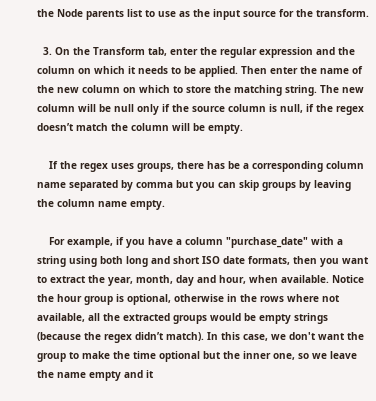the Node parents list to use as the input source for the transform.

  3. On the Transform tab, enter the regular expression and the column on which it needs to be applied. Then enter the name of the new column on which to store the matching string. The new column will be null only if the source column is null, if the regex doesn’t match the column will be empty.

    If the regex uses groups, there has be a corresponding column name separated by comma but you can skip groups by leaving the column name empty.

    For example, if you have a column "purchase_date" with a string using both long and short ISO date formats, then you want to extract the year, month, day and hour, when available. Notice the hour group is optional, otherwise in the rows where not available, all the extracted groups would be empty strings (because the regex didn’t match). In this case, we don't want the group to make the time optional but the inner one, so we leave the name empty and it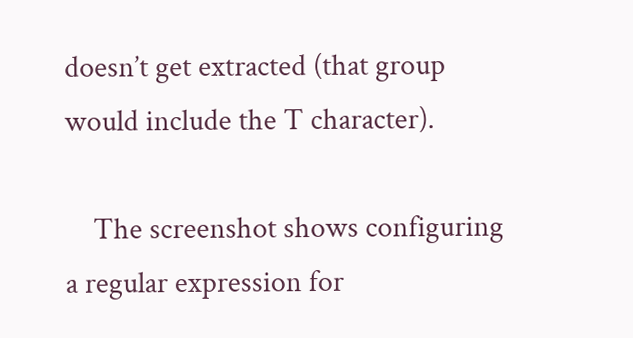doesn’t get extracted (that group would include the T character).

    The screenshot shows configuring a regular expression for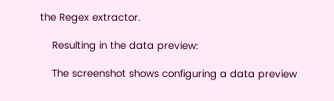the Regex extractor.

    Resulting in the data preview:

    The screenshot shows configuring a data preview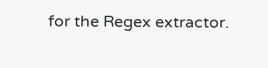for the Regex extractor.